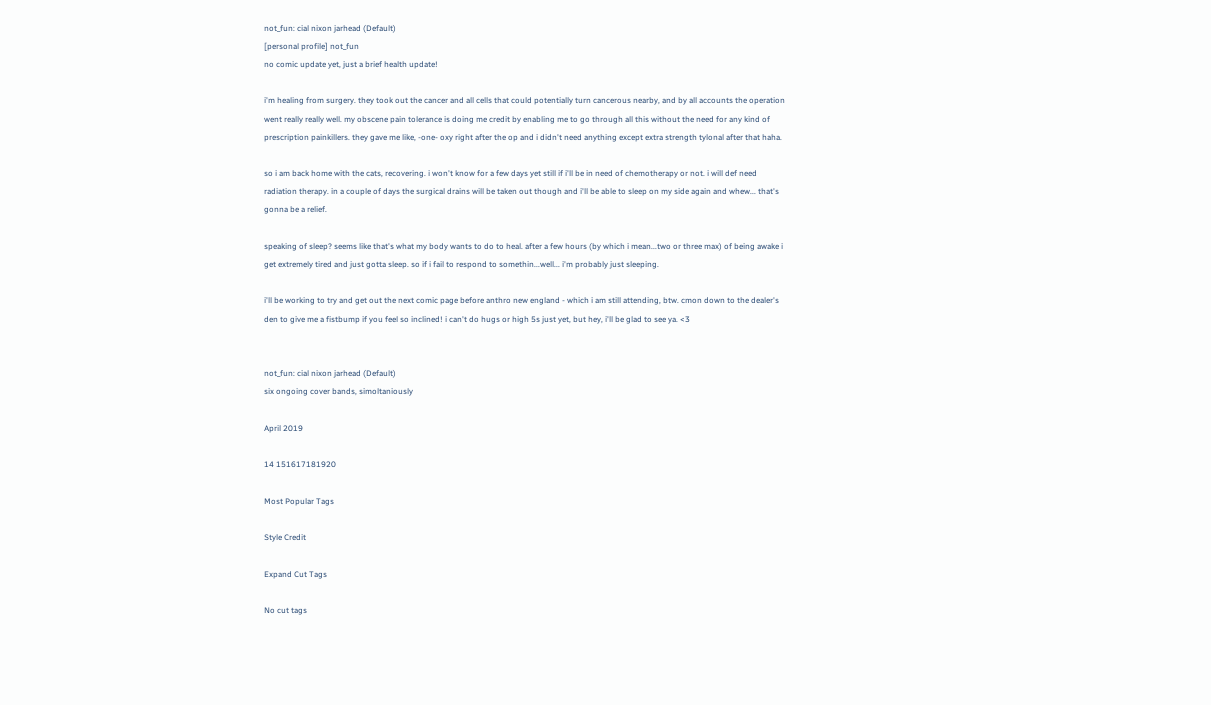not_fun: cial nixon jarhead (Default)
[personal profile] not_fun
no comic update yet, just a brief health update!

i'm healing from surgery. they took out the cancer and all cells that could potentially turn cancerous nearby, and by all accounts the operation went really really well. my obscene pain tolerance is doing me credit by enabling me to go through all this without the need for any kind of prescription painkillers. they gave me like, -one- oxy right after the op and i didn't need anything except extra strength tylonal after that haha.

so i am back home with the cats, recovering. i won't know for a few days yet still if i'll be in need of chemotherapy or not. i will def need radiation therapy. in a couple of days the surgical drains will be taken out though and i'll be able to sleep on my side again and whew... that's gonna be a relief.

speaking of sleep? seems like that's what my body wants to do to heal. after a few hours (by which i mean...two or three max) of being awake i get extremely tired and just gotta sleep. so if i fail to respond to somethin...well... i'm probably just sleeping.

i'll be working to try and get out the next comic page before anthro new england - which i am still attending, btw. cmon down to the dealer's den to give me a fistbump if you feel so inclined! i can't do hugs or high 5s just yet, but hey, i'll be glad to see ya. <3


not_fun: cial nixon jarhead (Default)
six ongoing cover bands, simoltaniously

April 2019

14 151617181920

Most Popular Tags

Style Credit

Expand Cut Tags

No cut tags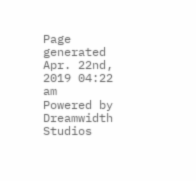Page generated Apr. 22nd, 2019 04:22 am
Powered by Dreamwidth Studios